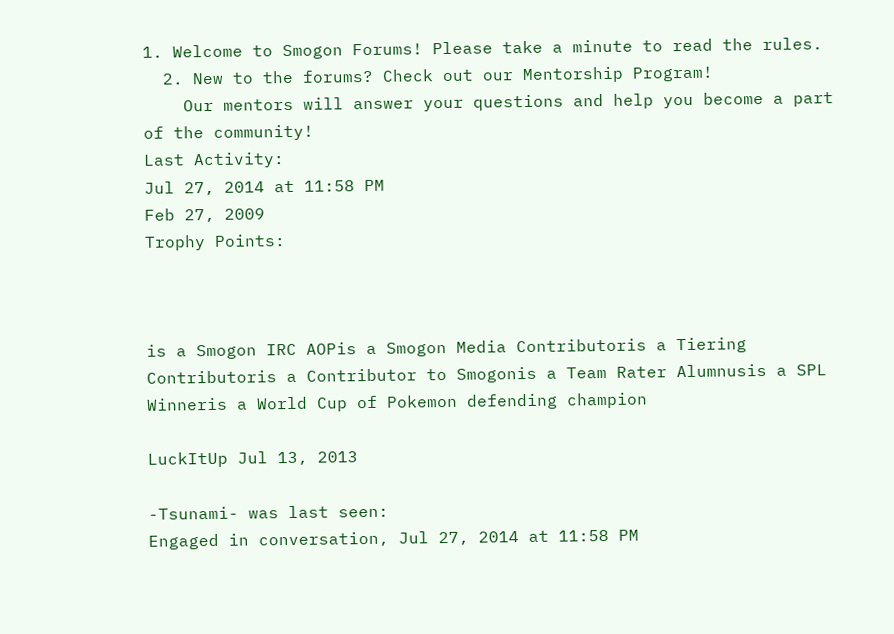1. Welcome to Smogon Forums! Please take a minute to read the rules.
  2. New to the forums? Check out our Mentorship Program!
    Our mentors will answer your questions and help you become a part of the community!
Last Activity:
Jul 27, 2014 at 11:58 PM
Feb 27, 2009
Trophy Points:



is a Smogon IRC AOPis a Smogon Media Contributoris a Tiering Contributoris a Contributor to Smogonis a Team Rater Alumnusis a SPL Winneris a World Cup of Pokemon defending champion

LuckItUp Jul 13, 2013

-Tsunami- was last seen:
Engaged in conversation, Jul 27, 2014 at 11:58 PM